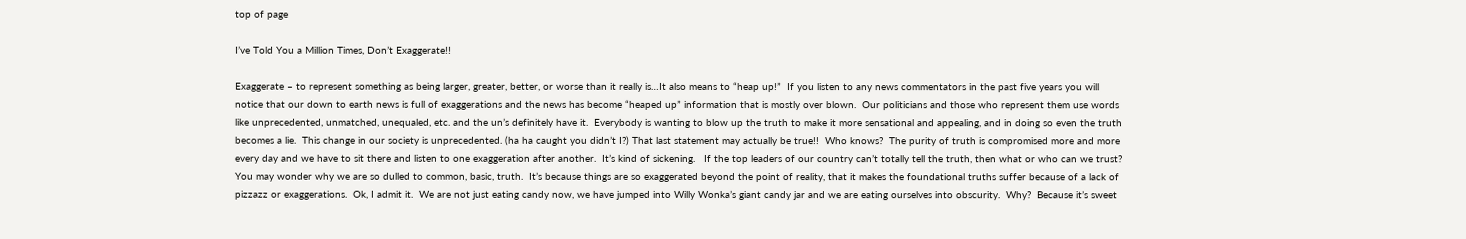top of page

I’ve Told You a Million Times, Don’t Exaggerate!!

Exaggerate – to represent something as being larger, greater, better, or worse than it really is…It also means to “heap up!”  If you listen to any news commentators in the past five years you will notice that our down to earth news is full of exaggerations and the news has become “heaped up” information that is mostly over blown.  Our politicians and those who represent them use words like unprecedented, unmatched, unequaled, etc. and the un’s definitely have it.  Everybody is wanting to blow up the truth to make it more sensational and appealing, and in doing so even the truth becomes a lie.  This change in our society is unprecedented. (ha ha caught you didn’t I?) That last statement may actually be true!!  Who knows?  The purity of truth is compromised more and more every day and we have to sit there and listen to one exaggeration after another.  It’s kind of sickening.   If the top leaders of our country can’t totally tell the truth, then what or who can we trust?  You may wonder why we are so dulled to common, basic, truth.  It’s because things are so exaggerated beyond the point of reality, that it makes the foundational truths suffer because of a lack of pizzazz or exaggerations.  Ok, I admit it.  We are not just eating candy now, we have jumped into Willy Wonka’s giant candy jar and we are eating ourselves into obscurity.  Why?  Because it’s sweet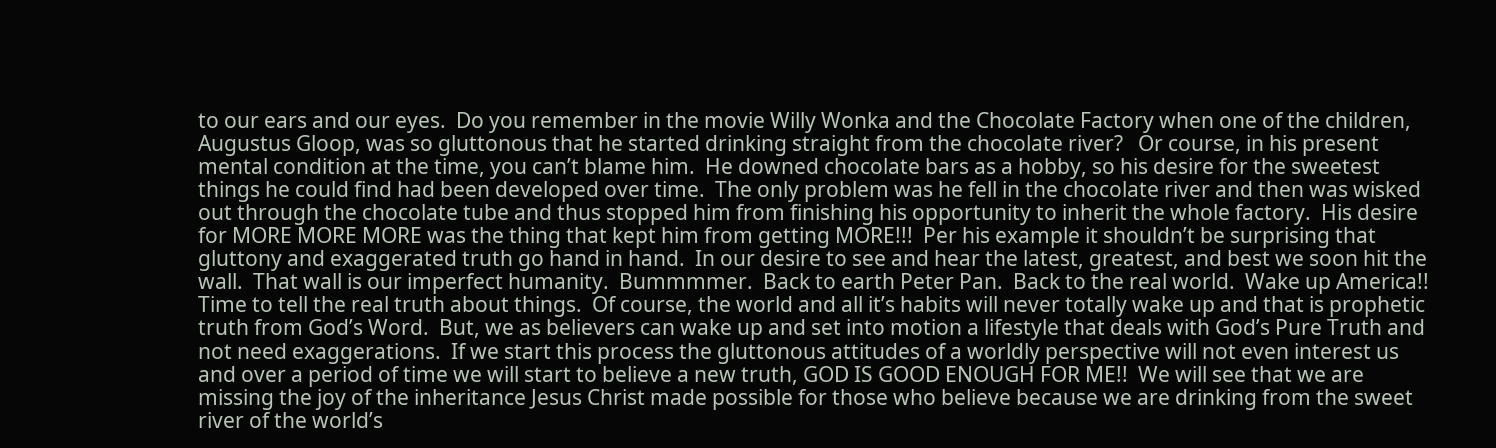to our ears and our eyes.  Do you remember in the movie Willy Wonka and the Chocolate Factory when one of the children, Augustus Gloop, was so gluttonous that he started drinking straight from the chocolate river?   Or course, in his present mental condition at the time, you can’t blame him.  He downed chocolate bars as a hobby, so his desire for the sweetest things he could find had been developed over time.  The only problem was he fell in the chocolate river and then was wisked out through the chocolate tube and thus stopped him from finishing his opportunity to inherit the whole factory.  His desire for MORE MORE MORE was the thing that kept him from getting MORE!!!  Per his example it shouldn’t be surprising that gluttony and exaggerated truth go hand in hand.  In our desire to see and hear the latest, greatest, and best we soon hit the wall.  That wall is our imperfect humanity.  Bummmmer.  Back to earth Peter Pan.  Back to the real world.  Wake up America!!  Time to tell the real truth about things.  Of course, the world and all it’s habits will never totally wake up and that is prophetic truth from God’s Word.  But, we as believers can wake up and set into motion a lifestyle that deals with God’s Pure Truth and not need exaggerations.  If we start this process the gluttonous attitudes of a worldly perspective will not even interest us and over a period of time we will start to believe a new truth, GOD IS GOOD ENOUGH FOR ME!!  We will see that we are missing the joy of the inheritance Jesus Christ made possible for those who believe because we are drinking from the sweet river of the world’s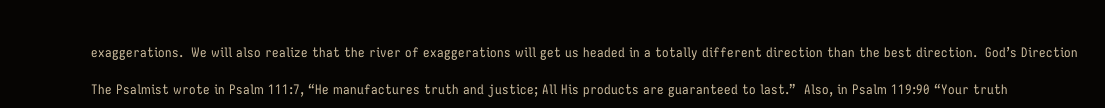exaggerations.  We will also realize that the river of exaggerations will get us headed in a totally different direction than the best direction.  God’s Direction

The Psalmist wrote in Psalm 111:7, “He manufactures truth and justice; All His products are guaranteed to last.”  Also, in Psalm 119:90 “Your truth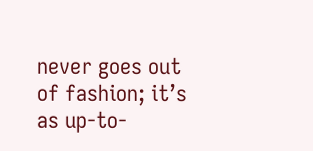never goes out of fashion; it’s as up-to-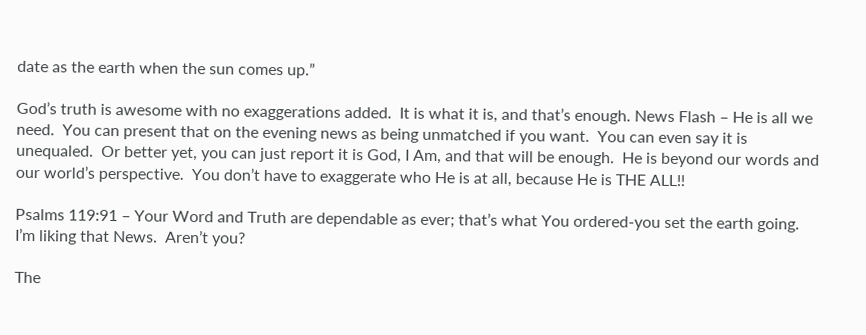date as the earth when the sun comes up.”

God’s truth is awesome with no exaggerations added.  It is what it is, and that’s enough. News Flash – He is all we need.  You can present that on the evening news as being unmatched if you want.  You can even say it is unequaled.  Or better yet, you can just report it is God, I Am, and that will be enough.  He is beyond our words and our world’s perspective.  You don’t have to exaggerate who He is at all, because He is THE ALL!!

Psalms 119:91 – Your Word and Truth are dependable as ever; that’s what You ordered-you set the earth going.  I’m liking that News.  Aren’t you?

The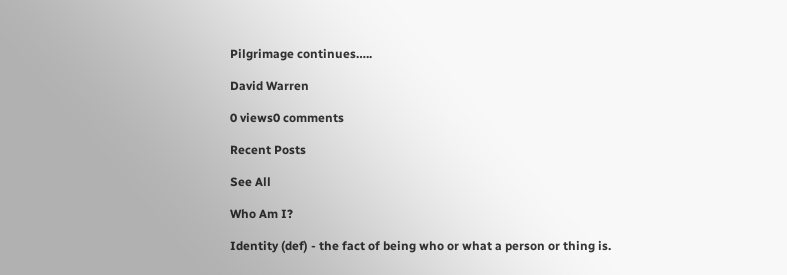Pilgrimage continues…..

David Warren

0 views0 comments

Recent Posts

See All

Who Am I?

Identity (def) - the fact of being who or what a person or thing is.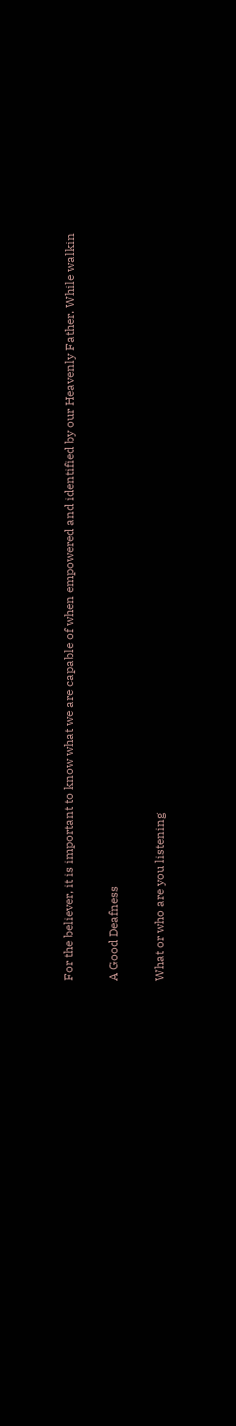For the believer, it is important to know what we are capable of when empowered and identified by our Heavenly Father. While walkin

A Good Deafness

What or who are you listening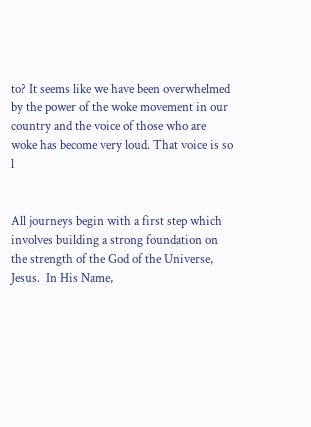to? It seems like we have been overwhelmed by the power of the woke movement in our country and the voice of those who are woke has become very loud. That voice is so l


All journeys begin with a first step which involves building a strong foundation on the strength of the God of the Universe, Jesus.  In His Name,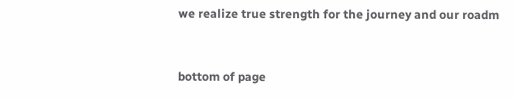we realize true strength for the journey and our roadm


bottom of page